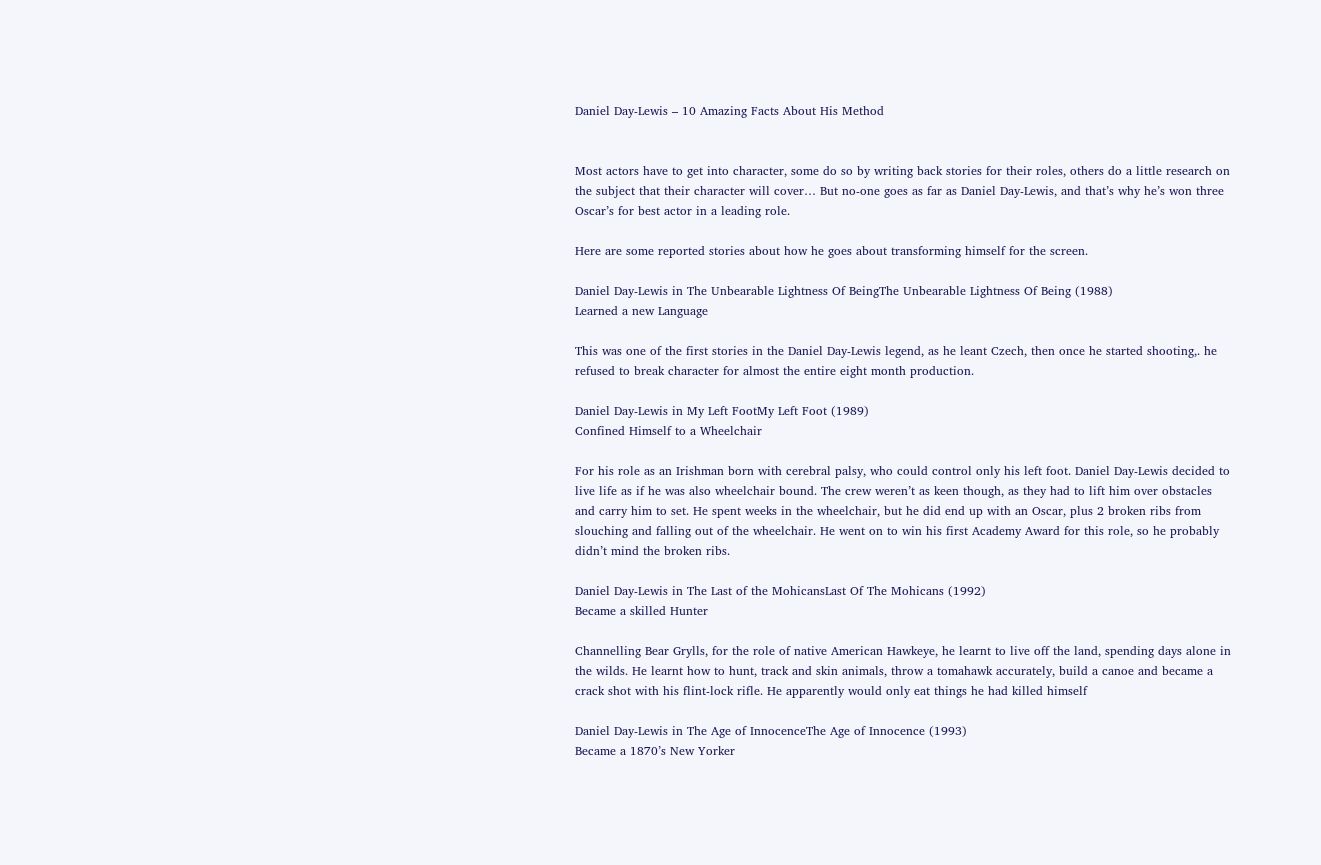Daniel Day-Lewis – 10 Amazing Facts About His Method


Most actors have to get into character, some do so by writing back stories for their roles, others do a little research on the subject that their character will cover… But no-one goes as far as Daniel Day-Lewis, and that’s why he’s won three Oscar’s for best actor in a leading role.

Here are some reported stories about how he goes about transforming himself for the screen.

Daniel Day-Lewis in The Unbearable Lightness Of BeingThe Unbearable Lightness Of Being (1988)
Learned a new Language

This was one of the first stories in the Daniel Day-Lewis legend, as he leant Czech, then once he started shooting,. he refused to break character for almost the entire eight month production.

Daniel Day-Lewis in My Left FootMy Left Foot (1989)
Confined Himself to a Wheelchair

For his role as an Irishman born with cerebral palsy, who could control only his left foot. Daniel Day-Lewis decided to live life as if he was also wheelchair bound. The crew weren’t as keen though, as they had to lift him over obstacles and carry him to set. He spent weeks in the wheelchair, but he did end up with an Oscar, plus 2 broken ribs from slouching and falling out of the wheelchair. He went on to win his first Academy Award for this role, so he probably didn’t mind the broken ribs.

Daniel Day-Lewis in The Last of the MohicansLast Of The Mohicans (1992)
Became a skilled Hunter

Channelling Bear Grylls, for the role of native American Hawkeye, he learnt to live off the land, spending days alone in the wilds. He learnt how to hunt, track and skin animals, throw a tomahawk accurately, build a canoe and became a crack shot with his flint-lock rifle. He apparently would only eat things he had killed himself

Daniel Day-Lewis in The Age of InnocenceThe Age of Innocence (1993)
Became a 1870’s New Yorker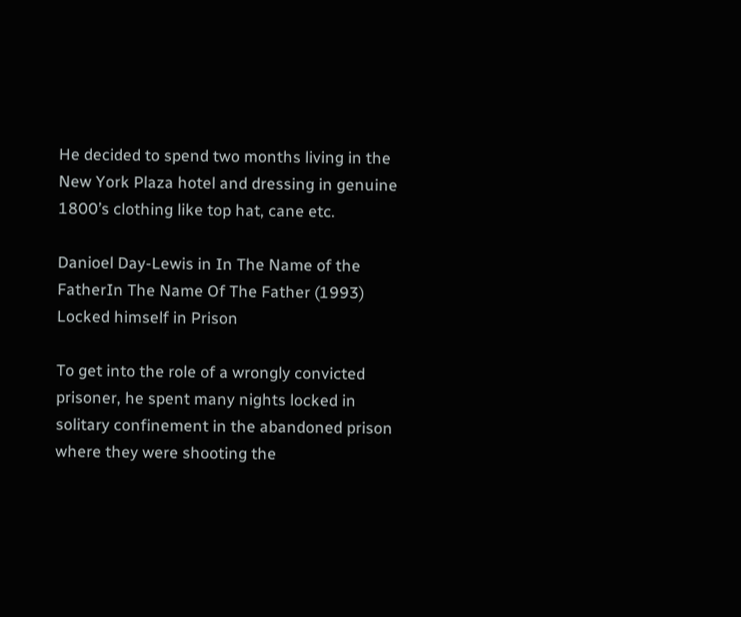He decided to spend two months living in the New York Plaza hotel and dressing in genuine 1800’s clothing like top hat, cane etc.

Danioel Day-Lewis in In The Name of the FatherIn The Name Of The Father (1993)
Locked himself in Prison

To get into the role of a wrongly convicted prisoner, he spent many nights locked in solitary confinement in the abandoned prison where they were shooting the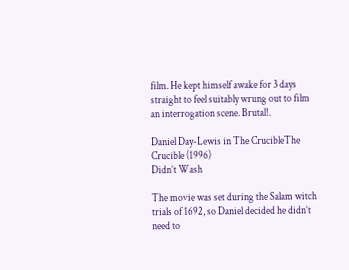film. He kept himself awake for 3 days straight to feel suitably wrung out to film an interrogation scene. Brutal!.

Daniel Day-Lewis in The CrucibleThe Crucible (1996)
Didn’t Wash

The movie was set during the Salam witch trials of 1692, so Daniel decided he didn’t need to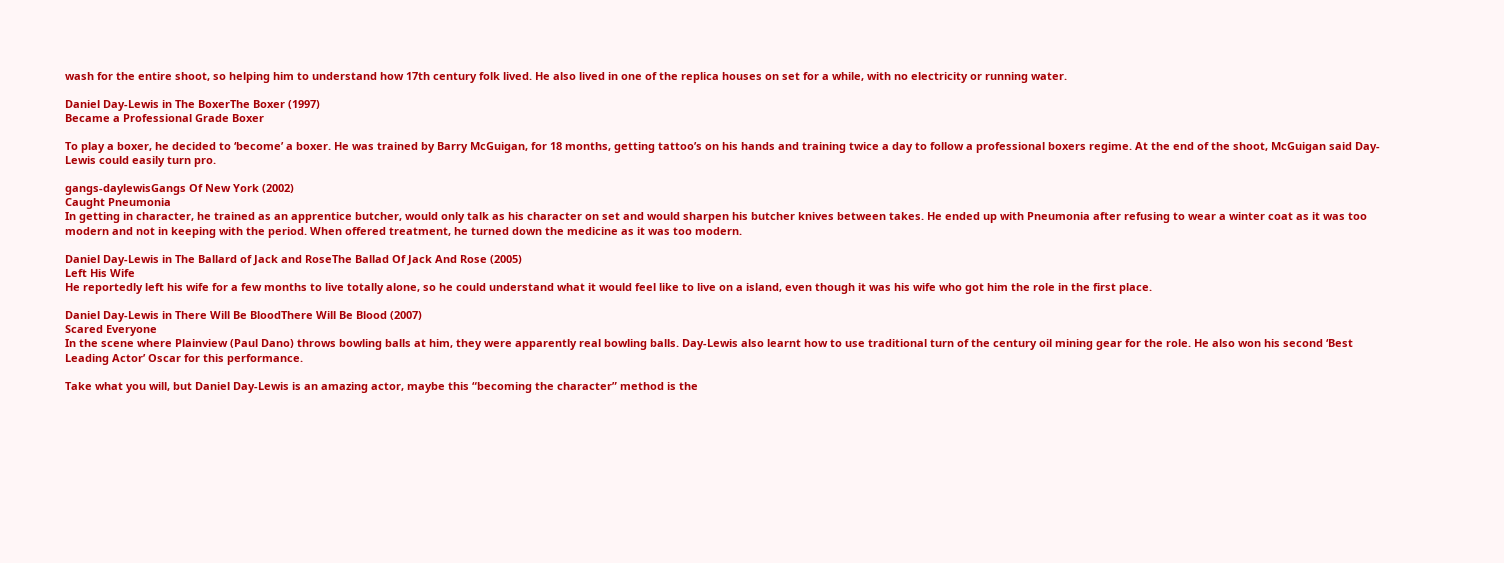wash for the entire shoot, so helping him to understand how 17th century folk lived. He also lived in one of the replica houses on set for a while, with no electricity or running water.

Daniel Day-Lewis in The BoxerThe Boxer (1997)
Became a Professional Grade Boxer

To play a boxer, he decided to ‘become’ a boxer. He was trained by Barry McGuigan, for 18 months, getting tattoo’s on his hands and training twice a day to follow a professional boxers regime. At the end of the shoot, McGuigan said Day-Lewis could easily turn pro.

gangs-daylewisGangs Of New York (2002)
Caught Pneumonia
In getting in character, he trained as an apprentice butcher, would only talk as his character on set and would sharpen his butcher knives between takes. He ended up with Pneumonia after refusing to wear a winter coat as it was too modern and not in keeping with the period. When offered treatment, he turned down the medicine as it was too modern.

Daniel Day-Lewis in The Ballard of Jack and RoseThe Ballad Of Jack And Rose (2005)
Left His Wife
He reportedly left his wife for a few months to live totally alone, so he could understand what it would feel like to live on a island, even though it was his wife who got him the role in the first place.

Daniel Day-Lewis in There Will Be BloodThere Will Be Blood (2007)
Scared Everyone
In the scene where Plainview (Paul Dano) throws bowling balls at him, they were apparently real bowling balls. Day-Lewis also learnt how to use traditional turn of the century oil mining gear for the role. He also won his second ‘Best Leading Actor’ Oscar for this performance.

Take what you will, but Daniel Day-Lewis is an amazing actor, maybe this “becoming the character” method is the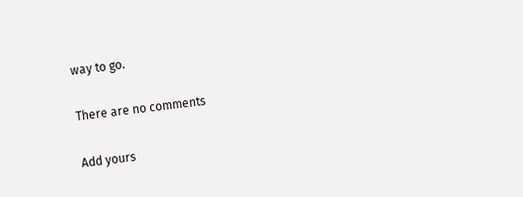way to go.

There are no comments

Add yours